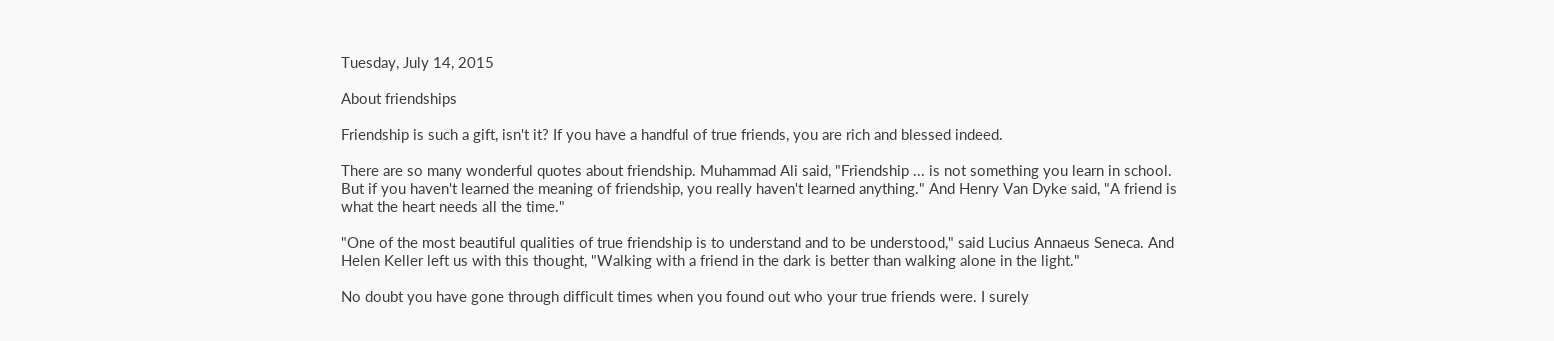Tuesday, July 14, 2015

About friendships

Friendship is such a gift, isn't it? If you have a handful of true friends, you are rich and blessed indeed.

There are so many wonderful quotes about friendship. Muhammad Ali said, "Friendship ... is not something you learn in school. But if you haven't learned the meaning of friendship, you really haven't learned anything." And Henry Van Dyke said, "A friend is what the heart needs all the time."

"One of the most beautiful qualities of true friendship is to understand and to be understood," said Lucius Annaeus Seneca. And Helen Keller left us with this thought, "Walking with a friend in the dark is better than walking alone in the light."

No doubt you have gone through difficult times when you found out who your true friends were. I surely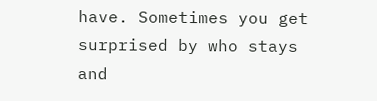have. Sometimes you get surprised by who stays and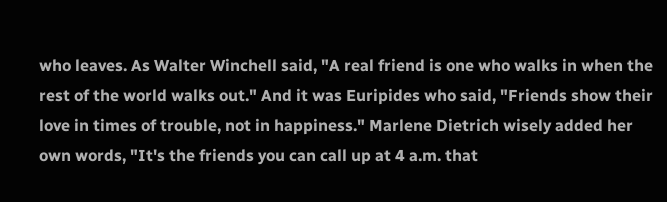who leaves. As Walter Winchell said, "A real friend is one who walks in when the rest of the world walks out." And it was Euripides who said, "Friends show their love in times of trouble, not in happiness." Marlene Dietrich wisely added her own words, "It's the friends you can call up at 4 a.m. that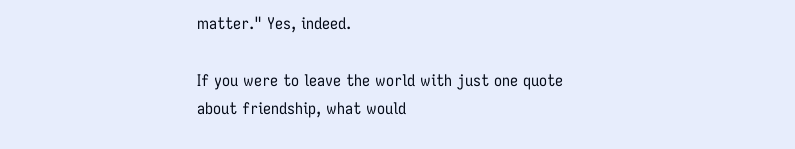matter." Yes, indeed.

If you were to leave the world with just one quote about friendship, what would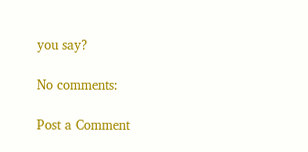you say?

No comments:

Post a Comment